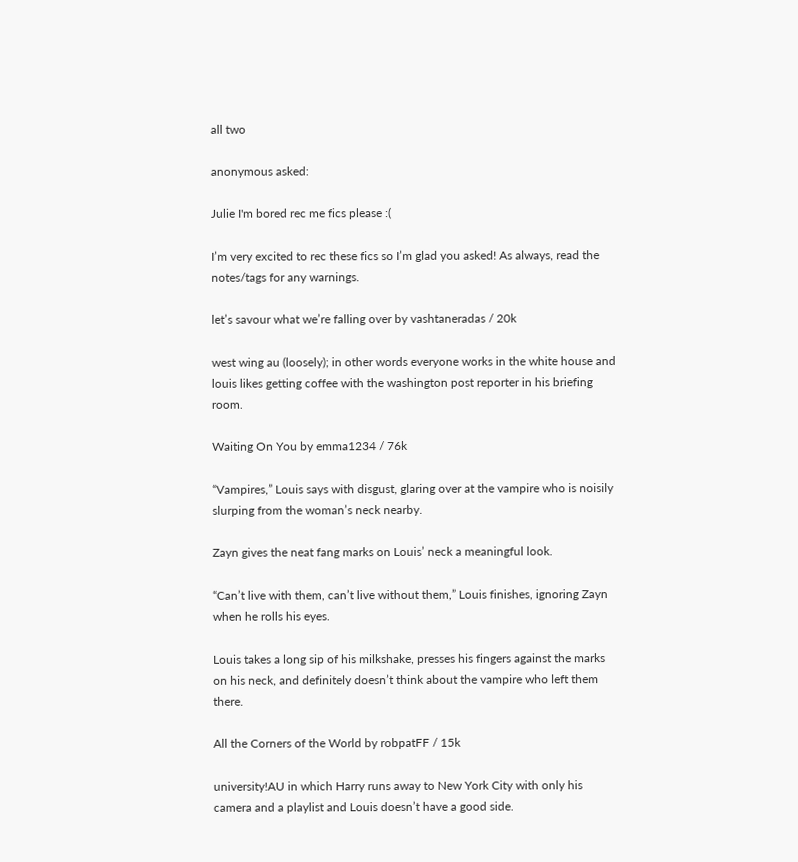all two

anonymous asked:

Julie I'm bored rec me fics please :(

I’m very excited to rec these fics so I’m glad you asked! As always, read the notes/tags for any warnings.

let’s savour what we’re falling over by vashtaneradas / 20k

west wing au (loosely); in other words everyone works in the white house and louis likes getting coffee with the washington post reporter in his briefing room.

Waiting On You by emma1234 / 76k

“Vampires,” Louis says with disgust, glaring over at the vampire who is noisily slurping from the woman’s neck nearby.

Zayn gives the neat fang marks on Louis’ neck a meaningful look.

“Can’t live with them, can’t live without them,” Louis finishes, ignoring Zayn when he rolls his eyes.

Louis takes a long sip of his milkshake, presses his fingers against the marks on his neck, and definitely doesn’t think about the vampire who left them there.

All the Corners of the World by robpatFF / 15k

university!AU in which Harry runs away to New York City with only his camera and a playlist and Louis doesn’t have a good side.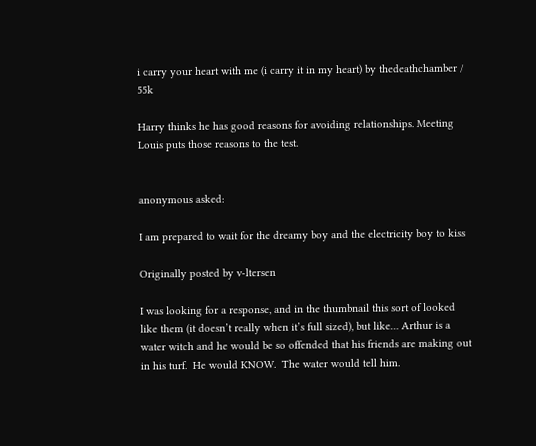i carry your heart with me (i carry it in my heart) by thedeathchamber / 55k

Harry thinks he has good reasons for avoiding relationships. Meeting Louis puts those reasons to the test.


anonymous asked:

I am prepared to wait for the dreamy boy and the electricity boy to kiss

Originally posted by v-ltersen

I was looking for a response, and in the thumbnail this sort of looked like them (it doesn’t really when it’s full sized), but like… Arthur is a water witch and he would be so offended that his friends are making out in his turf.  He would KNOW.  The water would tell him.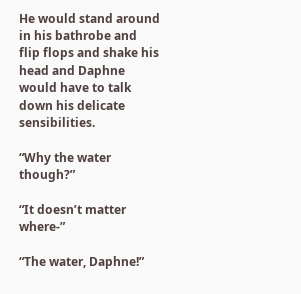He would stand around in his bathrobe and flip flops and shake his head and Daphne would have to talk down his delicate sensibilities.

“Why the water though?”

“It doesn’t matter where-”

“The water, Daphne!”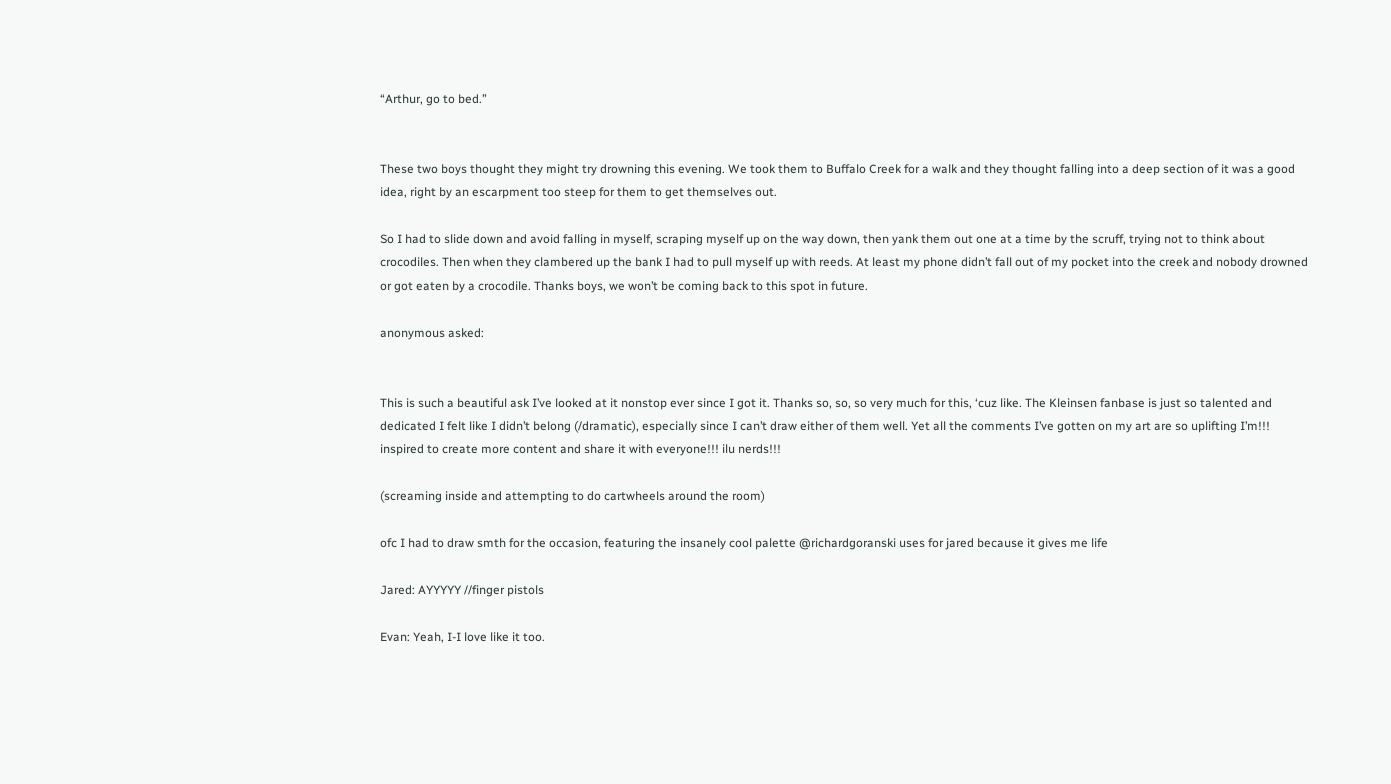“Arthur, go to bed.”


These two boys thought they might try drowning this evening. We took them to Buffalo Creek for a walk and they thought falling into a deep section of it was a good idea, right by an escarpment too steep for them to get themselves out.

So I had to slide down and avoid falling in myself, scraping myself up on the way down, then yank them out one at a time by the scruff, trying not to think about crocodiles. Then when they clambered up the bank I had to pull myself up with reeds. At least my phone didn’t fall out of my pocket into the creek and nobody drowned or got eaten by a crocodile. Thanks boys, we won’t be coming back to this spot in future.

anonymous asked:


This is such a beautiful ask I’ve looked at it nonstop ever since I got it. Thanks so, so, so very much for this, ‘cuz like. The Kleinsen fanbase is just so talented and dedicated I felt like I didn’t belong (/dramatic), especially since I can’t draw either of them well. Yet all the comments I’ve gotten on my art are so uplifting I’m!!! inspired to create more content and share it with everyone!!! ilu nerds!!!

(screaming inside and attempting to do cartwheels around the room)

ofc I had to draw smth for the occasion, featuring the insanely cool palette @richardgoranski uses for jared because it gives me life

Jared: AYYYYY //finger pistols

Evan: Yeah, I-I love like it too.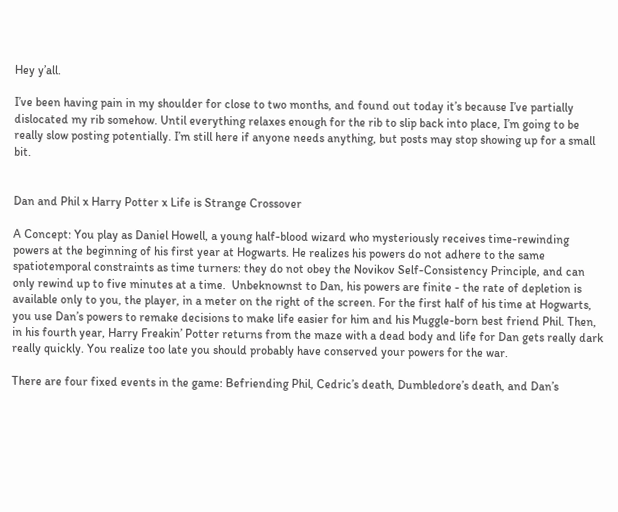Hey y’all.

I’ve been having pain in my shoulder for close to two months, and found out today it’s because I’ve partially dislocated my rib somehow. Until everything relaxes enough for the rib to slip back into place, I’m going to be really slow posting potentially. I’m still here if anyone needs anything, but posts may stop showing up for a small bit.


Dan and Phil x Harry Potter x Life is Strange Crossover

A Concept: You play as Daniel Howell, a young half-blood wizard who mysteriously receives time-rewinding powers at the beginning of his first year at Hogwarts. He realizes his powers do not adhere to the same spatiotemporal constraints as time turners: they do not obey the Novikov Self-Consistency Principle, and can only rewind up to five minutes at a time.  Unbeknownst to Dan, his powers are finite - the rate of depletion is available only to you, the player, in a meter on the right of the screen. For the first half of his time at Hogwarts, you use Dan’s powers to remake decisions to make life easier for him and his Muggle-born best friend Phil. Then, in his fourth year, Harry Freakin’ Potter returns from the maze with a dead body and life for Dan gets really dark really quickly. You realize too late you should probably have conserved your powers for the war.

There are four fixed events in the game: Befriending Phil, Cedric’s death, Dumbledore’s death, and Dan’s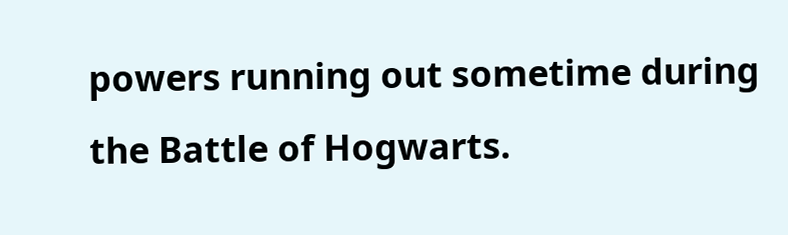powers running out sometime during the Battle of Hogwarts.